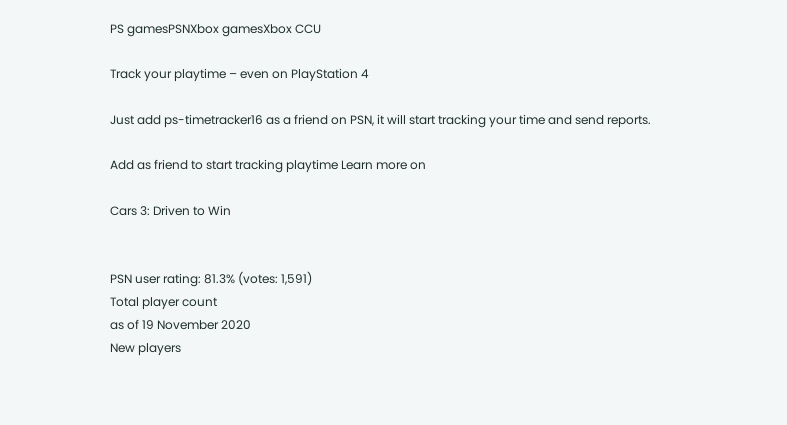PS gamesPSNXbox gamesXbox CCU

Track your playtime – even on PlayStation 4

Just add ps-timetracker16 as a friend on PSN, it will start tracking your time and send reports.

Add as friend to start tracking playtime Learn more on

Cars 3: Driven to Win


PSN user rating: 81.3% (votes: 1,591)
Total player count
as of 19 November 2020
New players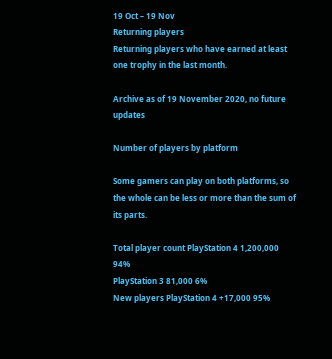19 Oct – 19 Nov
Returning players
Returning players who have earned at least one trophy in the last month.

Archive as of 19 November 2020, no future updates

Number of players by platform

Some gamers can play on both platforms, so the whole can be less or more than the sum of its parts.

Total player count PlayStation 4 1,200,000 94%
PlayStation 3 81,000 6%
New players PlayStation 4 +17,000 95%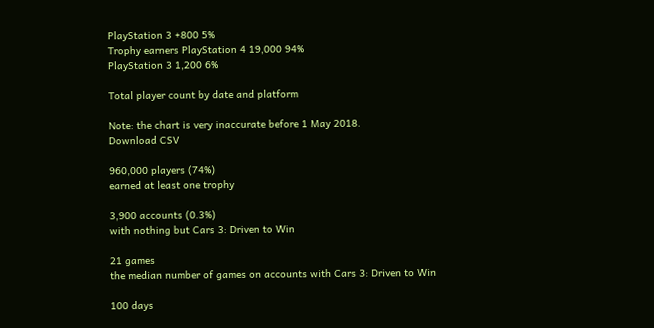PlayStation 3 +800 5%
Trophy earners PlayStation 4 19,000 94%
PlayStation 3 1,200 6%

Total player count by date and platform

Note: the chart is very inaccurate before 1 May 2018.
Download CSV

960,000 players (74%)
earned at least one trophy

3,900 accounts (0.3%)
with nothing but Cars 3: Driven to Win

21 games
the median number of games on accounts with Cars 3: Driven to Win

100 days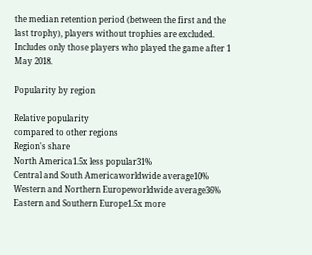the median retention period (between the first and the last trophy), players without trophies are excluded. Includes only those players who played the game after 1 May 2018.

Popularity by region

Relative popularity
compared to other regions
Region's share
North America1.5x less popular31%
Central and South Americaworldwide average10%
Western and Northern Europeworldwide average36%
Eastern and Southern Europe1.5x more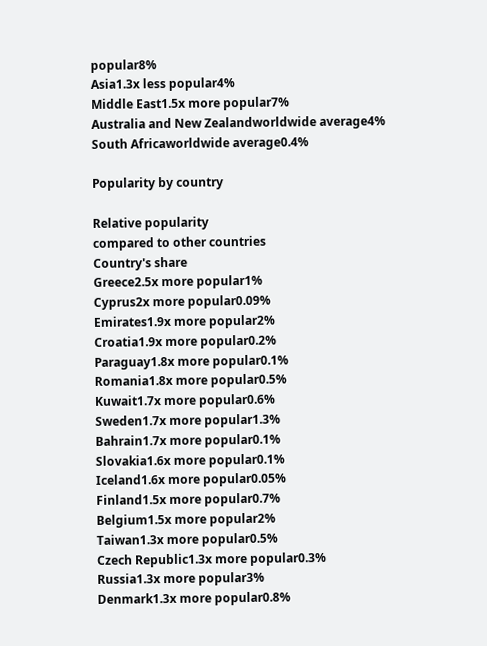popular8%
Asia1.3x less popular4%
Middle East1.5x more popular7%
Australia and New Zealandworldwide average4%
South Africaworldwide average0.4%

Popularity by country

Relative popularity
compared to other countries
Country's share
Greece2.5x more popular1%
Cyprus2x more popular0.09%
Emirates1.9x more popular2%
Croatia1.9x more popular0.2%
Paraguay1.8x more popular0.1%
Romania1.8x more popular0.5%
Kuwait1.7x more popular0.6%
Sweden1.7x more popular1.3%
Bahrain1.7x more popular0.1%
Slovakia1.6x more popular0.1%
Iceland1.6x more popular0.05%
Finland1.5x more popular0.7%
Belgium1.5x more popular2%
Taiwan1.3x more popular0.5%
Czech Republic1.3x more popular0.3%
Russia1.3x more popular3%
Denmark1.3x more popular0.8%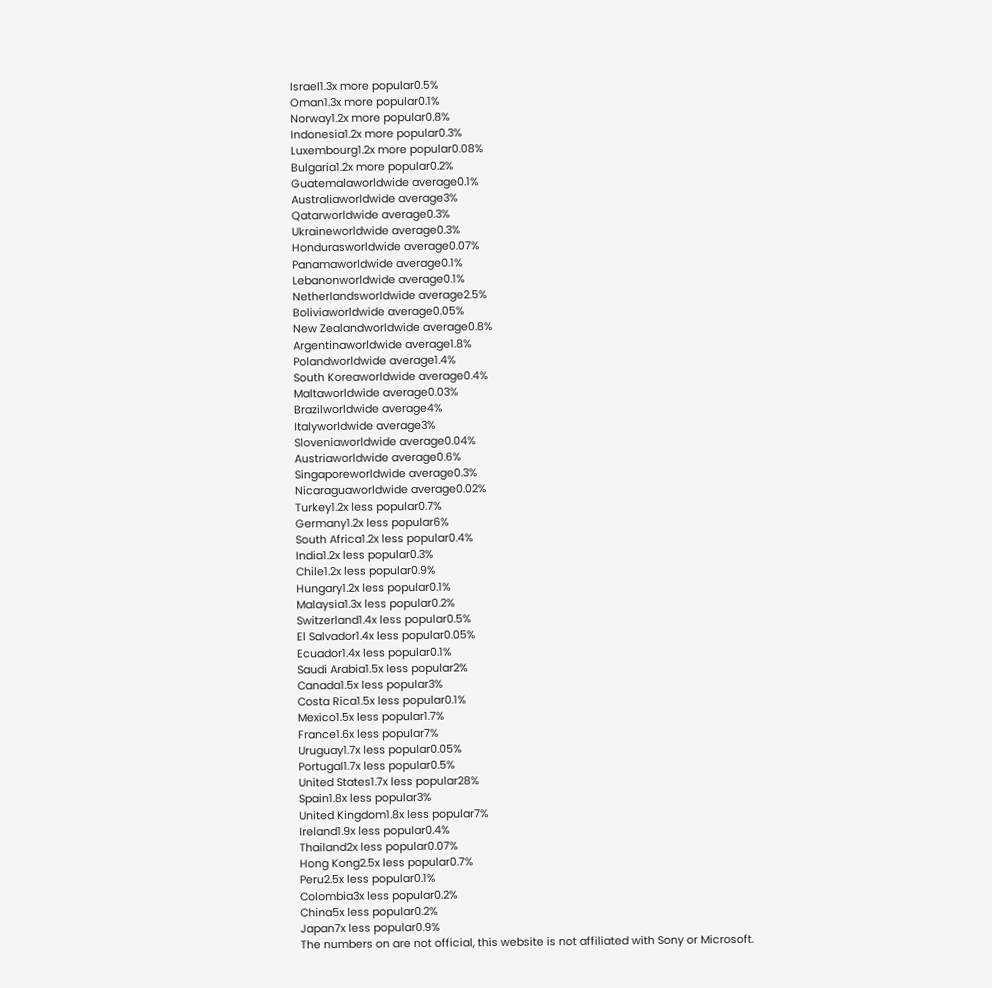Israel1.3x more popular0.5%
Oman1.3x more popular0.1%
Norway1.2x more popular0.8%
Indonesia1.2x more popular0.3%
Luxembourg1.2x more popular0.08%
Bulgaria1.2x more popular0.2%
Guatemalaworldwide average0.1%
Australiaworldwide average3%
Qatarworldwide average0.3%
Ukraineworldwide average0.3%
Hondurasworldwide average0.07%
Panamaworldwide average0.1%
Lebanonworldwide average0.1%
Netherlandsworldwide average2.5%
Boliviaworldwide average0.05%
New Zealandworldwide average0.8%
Argentinaworldwide average1.8%
Polandworldwide average1.4%
South Koreaworldwide average0.4%
Maltaworldwide average0.03%
Brazilworldwide average4%
Italyworldwide average3%
Sloveniaworldwide average0.04%
Austriaworldwide average0.6%
Singaporeworldwide average0.3%
Nicaraguaworldwide average0.02%
Turkey1.2x less popular0.7%
Germany1.2x less popular6%
South Africa1.2x less popular0.4%
India1.2x less popular0.3%
Chile1.2x less popular0.9%
Hungary1.2x less popular0.1%
Malaysia1.3x less popular0.2%
Switzerland1.4x less popular0.5%
El Salvador1.4x less popular0.05%
Ecuador1.4x less popular0.1%
Saudi Arabia1.5x less popular2%
Canada1.5x less popular3%
Costa Rica1.5x less popular0.1%
Mexico1.5x less popular1.7%
France1.6x less popular7%
Uruguay1.7x less popular0.05%
Portugal1.7x less popular0.5%
United States1.7x less popular28%
Spain1.8x less popular3%
United Kingdom1.8x less popular7%
Ireland1.9x less popular0.4%
Thailand2x less popular0.07%
Hong Kong2.5x less popular0.7%
Peru2.5x less popular0.1%
Colombia3x less popular0.2%
China5x less popular0.2%
Japan7x less popular0.9%
The numbers on are not official, this website is not affiliated with Sony or Microsoft.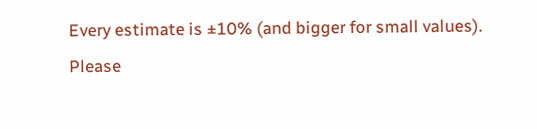Every estimate is ±10% (and bigger for small values).
Please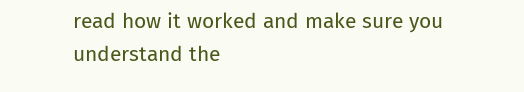read how it worked and make sure you understand the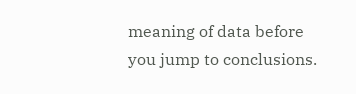meaning of data before you jump to conclusions.